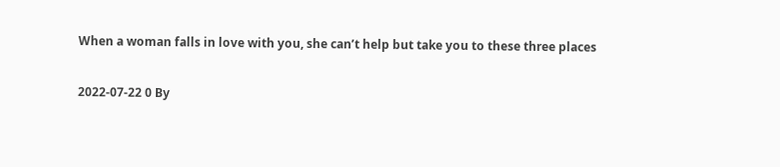When a woman falls in love with you, she can’t help but take you to these three places

2022-07-22 0 By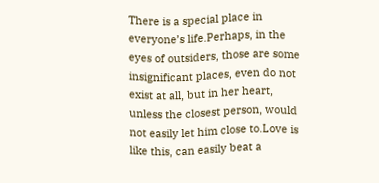There is a special place in everyone’s life.Perhaps, in the eyes of outsiders, those are some insignificant places, even do not exist at all, but in her heart, unless the closest person, would not easily let him close to.Love is like this, can easily beat a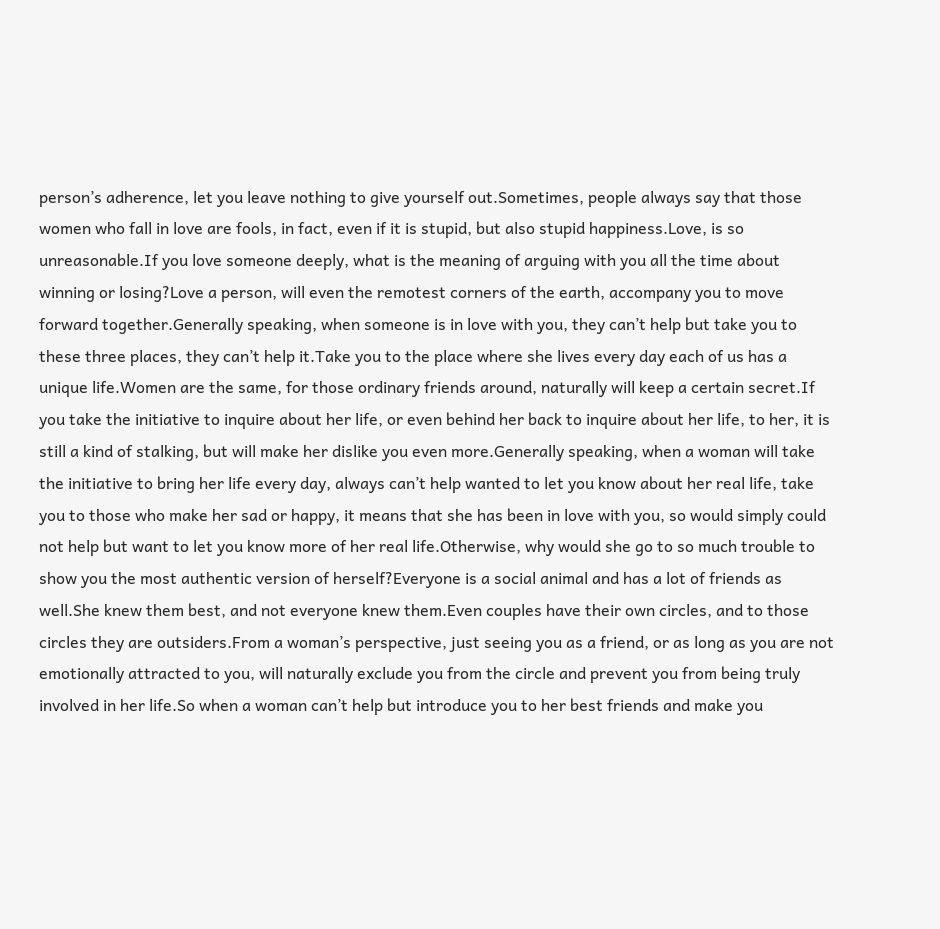person’s adherence, let you leave nothing to give yourself out.Sometimes, people always say that those women who fall in love are fools, in fact, even if it is stupid, but also stupid happiness.Love, is so unreasonable.If you love someone deeply, what is the meaning of arguing with you all the time about winning or losing?Love a person, will even the remotest corners of the earth, accompany you to move forward together.Generally speaking, when someone is in love with you, they can’t help but take you to these three places, they can’t help it.Take you to the place where she lives every day each of us has a unique life.Women are the same, for those ordinary friends around, naturally will keep a certain secret.If you take the initiative to inquire about her life, or even behind her back to inquire about her life, to her, it is still a kind of stalking, but will make her dislike you even more.Generally speaking, when a woman will take the initiative to bring her life every day, always can’t help wanted to let you know about her real life, take you to those who make her sad or happy, it means that she has been in love with you, so would simply could not help but want to let you know more of her real life.Otherwise, why would she go to so much trouble to show you the most authentic version of herself?Everyone is a social animal and has a lot of friends as well.She knew them best, and not everyone knew them.Even couples have their own circles, and to those circles they are outsiders.From a woman’s perspective, just seeing you as a friend, or as long as you are not emotionally attracted to you, will naturally exclude you from the circle and prevent you from being truly involved in her life.So when a woman can’t help but introduce you to her best friends and make you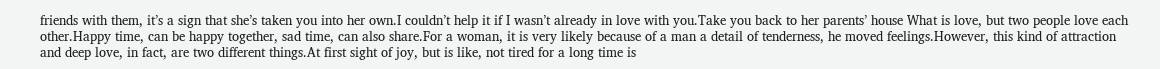friends with them, it’s a sign that she’s taken you into her own.I couldn’t help it if I wasn’t already in love with you.Take you back to her parents’ house What is love, but two people love each other.Happy time, can be happy together, sad time, can also share.For a woman, it is very likely because of a man a detail of tenderness, he moved feelings.However, this kind of attraction and deep love, in fact, are two different things.At first sight of joy, but is like, not tired for a long time is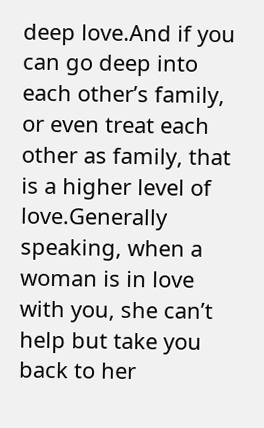deep love.And if you can go deep into each other’s family, or even treat each other as family, that is a higher level of love.Generally speaking, when a woman is in love with you, she can’t help but take you back to her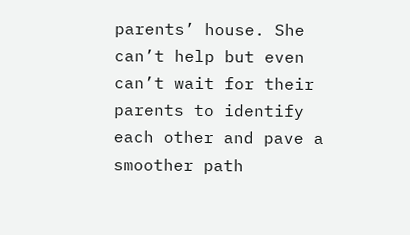parents’ house. She can’t help but even can’t wait for their parents to identify each other and pave a smoother path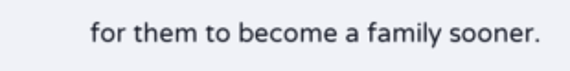for them to become a family sooner.